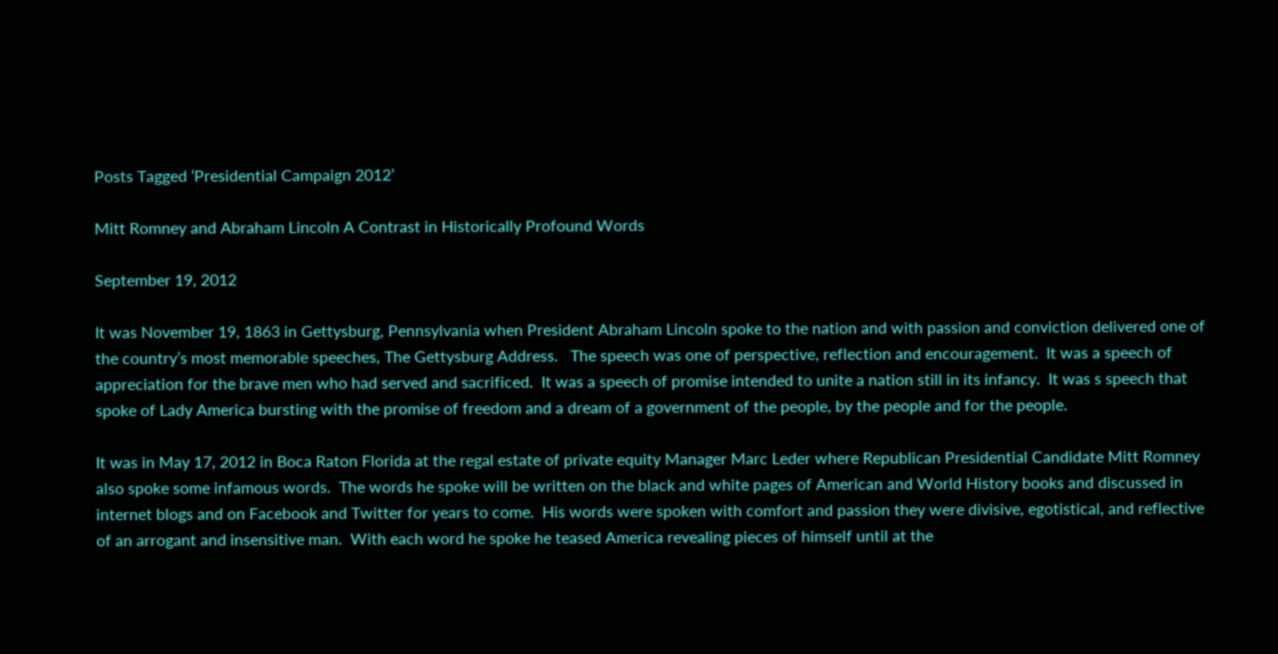Posts Tagged ‘Presidential Campaign 2012’

Mitt Romney and Abraham Lincoln A Contrast in Historically Profound Words

September 19, 2012

It was November 19, 1863 in Gettysburg, Pennsylvania when President Abraham Lincoln spoke to the nation and with passion and conviction delivered one of the country’s most memorable speeches, The Gettysburg Address.   The speech was one of perspective, reflection and encouragement.  It was a speech of appreciation for the brave men who had served and sacrificed.  It was a speech of promise intended to unite a nation still in its infancy.  It was s speech that spoke of Lady America bursting with the promise of freedom and a dream of a government of the people, by the people and for the people.

It was in May 17, 2012 in Boca Raton Florida at the regal estate of private equity Manager Marc Leder where Republican Presidential Candidate Mitt Romney also spoke some infamous words.  The words he spoke will be written on the black and white pages of American and World History books and discussed in internet blogs and on Facebook and Twitter for years to come.  His words were spoken with comfort and passion they were divisive, egotistical, and reflective of an arrogant and insensitive man.  With each word he spoke he teased America revealing pieces of himself until at the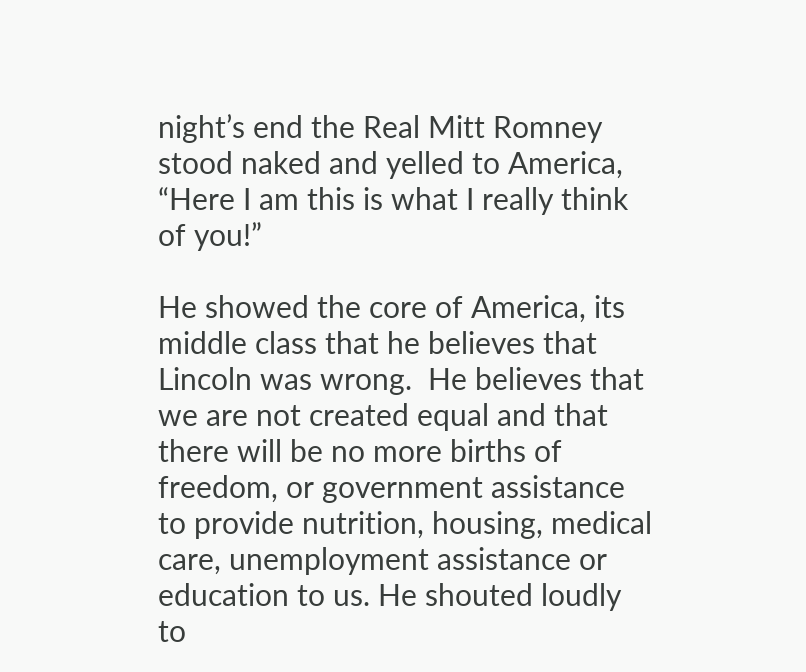night’s end the Real Mitt Romney stood naked and yelled to America, “Here I am this is what I really think of you!”

He showed the core of America, its middle class that he believes that Lincoln was wrong.  He believes that we are not created equal and that there will be no more births of freedom, or government assistance to provide nutrition, housing, medical care, unemployment assistance or education to us. He shouted loudly to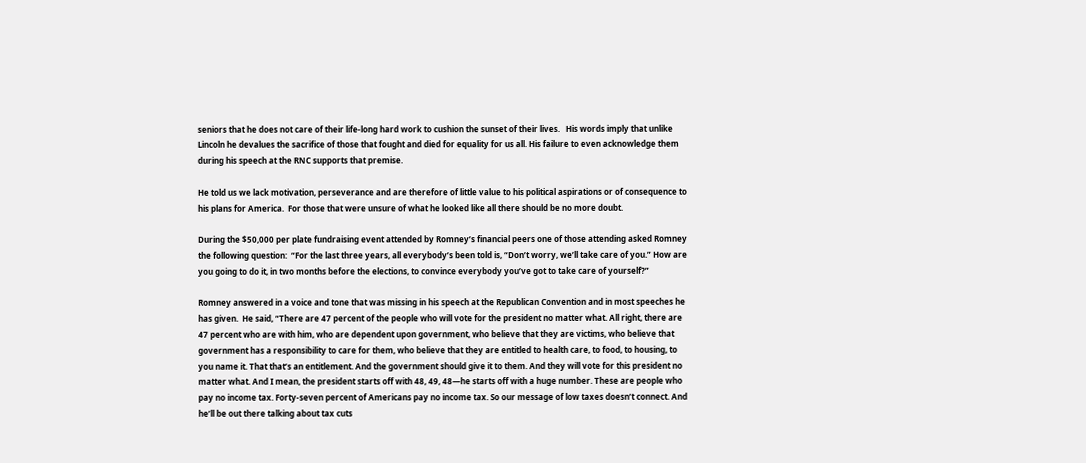seniors that he does not care of their life-long hard work to cushion the sunset of their lives.   His words imply that unlike Lincoln he devalues the sacrifice of those that fought and died for equality for us all. His failure to even acknowledge them during his speech at the RNC supports that premise.

He told us we lack motivation, perseverance and are therefore of little value to his political aspirations or of consequence to his plans for America.  For those that were unsure of what he looked like all there should be no more doubt.

During the $50,000 per plate fundraising event attended by Romney’s financial peers one of those attending asked Romney the following question:  “For the last three years, all everybody’s been told is, “Don’t worry, we’ll take care of you.” How are you going to do it, in two months before the elections, to convince everybody you’ve got to take care of yourself?”

Romney answered in a voice and tone that was missing in his speech at the Republican Convention and in most speeches he has given.  He said, “There are 47 percent of the people who will vote for the president no matter what. All right, there are 47 percent who are with him, who are dependent upon government, who believe that they are victims, who believe that government has a responsibility to care for them, who believe that they are entitled to health care, to food, to housing, to you name it. That that’s an entitlement. And the government should give it to them. And they will vote for this president no matter what. And I mean, the president starts off with 48, 49, 48—he starts off with a huge number. These are people who pay no income tax. Forty-seven percent of Americans pay no income tax. So our message of low taxes doesn’t connect. And he’ll be out there talking about tax cuts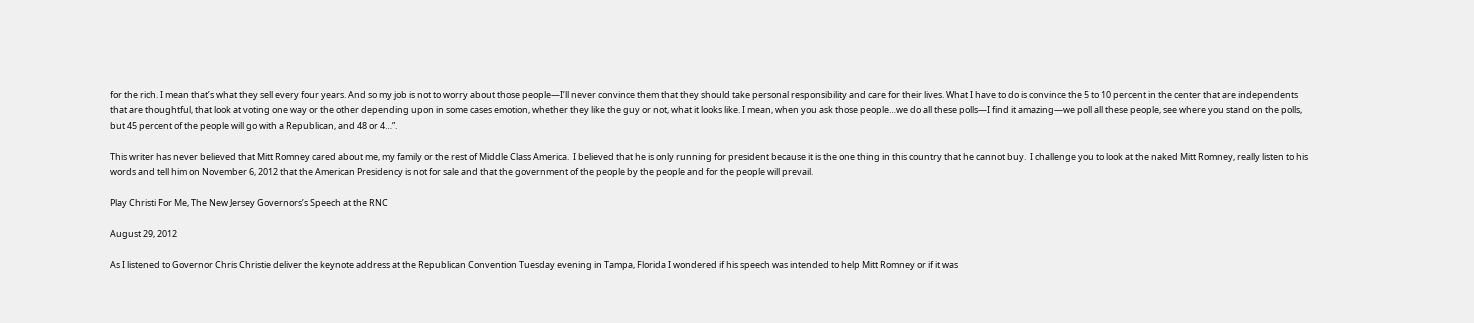for the rich. I mean that’s what they sell every four years. And so my job is not to worry about those people—I’ll never convince them that they should take personal responsibility and care for their lives. What I have to do is convince the 5 to 10 percent in the center that are independents that are thoughtful, that look at voting one way or the other depending upon in some cases emotion, whether they like the guy or not, what it looks like. I mean, when you ask those people…we do all these polls—I find it amazing—we poll all these people, see where you stand on the polls, but 45 percent of the people will go with a Republican, and 48 or 4…”.

This writer has never believed that Mitt Romney cared about me, my family or the rest of Middle Class America.  I believed that he is only running for president because it is the one thing in this country that he cannot buy.  I challenge you to look at the naked Mitt Romney, really listen to his words and tell him on November 6, 2012 that the American Presidency is not for sale and that the government of the people by the people and for the people will prevail.

Play Christi For Me, The New Jersey Governors’s Speech at the RNC

August 29, 2012

As I listened to Governor Chris Christie deliver the keynote address at the Republican Convention Tuesday evening in Tampa, Florida I wondered if his speech was intended to help Mitt Romney or if it was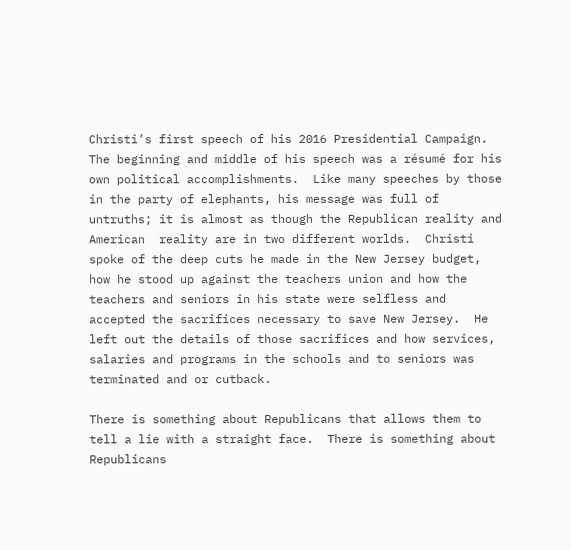Christi’s first speech of his 2016 Presidential Campaign.  The beginning and middle of his speech was a résumé for his own political accomplishments.  Like many speeches by those in the party of elephants, his message was full of untruths; it is almost as though the Republican reality and American  reality are in two different worlds.  Christi spoke of the deep cuts he made in the New Jersey budget, how he stood up against the teachers union and how the teachers and seniors in his state were selfless and accepted the sacrifices necessary to save New Jersey.  He left out the details of those sacrifices and how services, salaries and programs in the schools and to seniors was terminated and or cutback.

There is something about Republicans that allows them to tell a lie with a straight face.  There is something about Republicans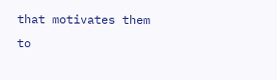that motivates them to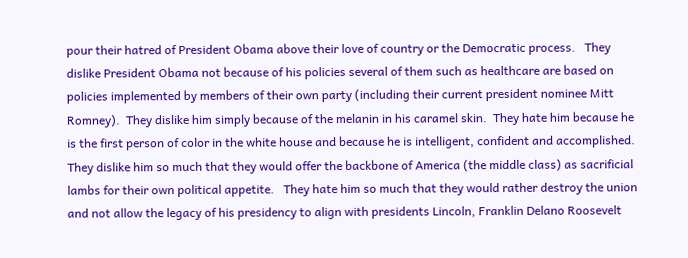pour their hatred of President Obama above their love of country or the Democratic process.   They dislike President Obama not because of his policies several of them such as healthcare are based on policies implemented by members of their own party (including their current president nominee Mitt Romney).  They dislike him simply because of the melanin in his caramel skin.  They hate him because he is the first person of color in the white house and because he is intelligent, confident and accomplished.   They dislike him so much that they would offer the backbone of America (the middle class) as sacrificial lambs for their own political appetite.   They hate him so much that they would rather destroy the union and not allow the legacy of his presidency to align with presidents Lincoln, Franklin Delano Roosevelt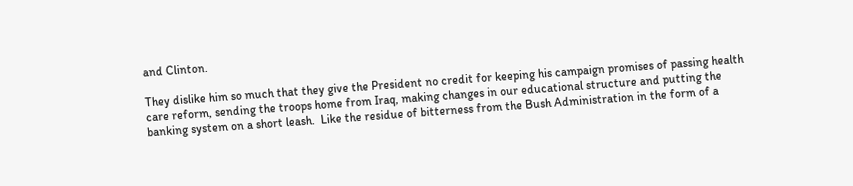and Clinton.

They dislike him so much that they give the President no credit for keeping his campaign promises of passing health care reform, sending the troops home from Iraq, making changes in our educational structure and putting the banking system on a short leash.  Like the residue of bitterness from the Bush Administration in the form of a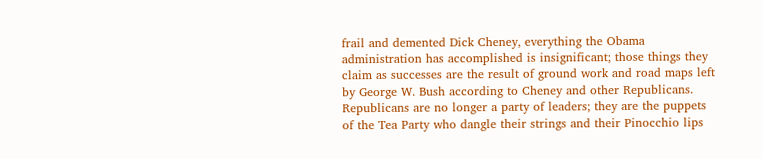frail and demented Dick Cheney, everything the Obama administration has accomplished is insignificant; those things they claim as successes are the result of ground work and road maps left by George W. Bush according to Cheney and other Republicans.   Republicans are no longer a party of leaders; they are the puppets of the Tea Party who dangle their strings and their Pinocchio lips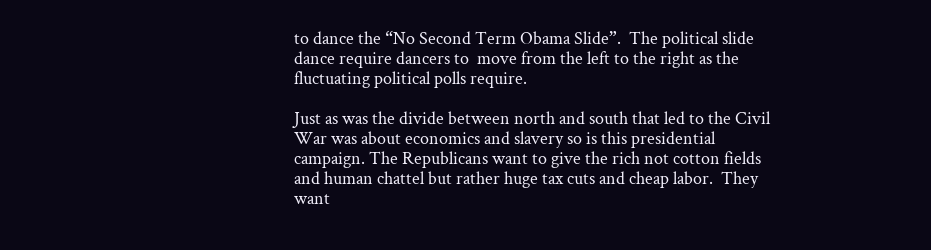to dance the “No Second Term Obama Slide”.  The political slide dance require dancers to  move from the left to the right as the fluctuating political polls require.

Just as was the divide between north and south that led to the Civil War was about economics and slavery so is this presidential campaign. The Republicans want to give the rich not cotton fields and human chattel but rather huge tax cuts and cheap labor.  They want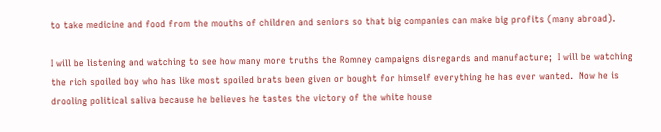to take medicine and food from the mouths of children and seniors so that big companies can make big profits (many abroad).

I will be listening and watching to see how many more truths the Romney campaigns disregards and manufacture;  I will be watching the rich spoiled boy who has like most spoiled brats been given or bought for himself everything he has ever wanted.  Now he is drooling political saliva because he believes he tastes the victory of the white house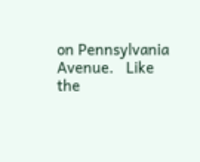on Pennsylvania Avenue.   Like the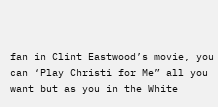fan in Clint Eastwood’s movie, you can ‘Play Christi for Me” all you want but as you in the White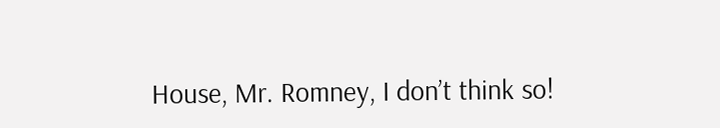House, Mr. Romney, I don’t think so!